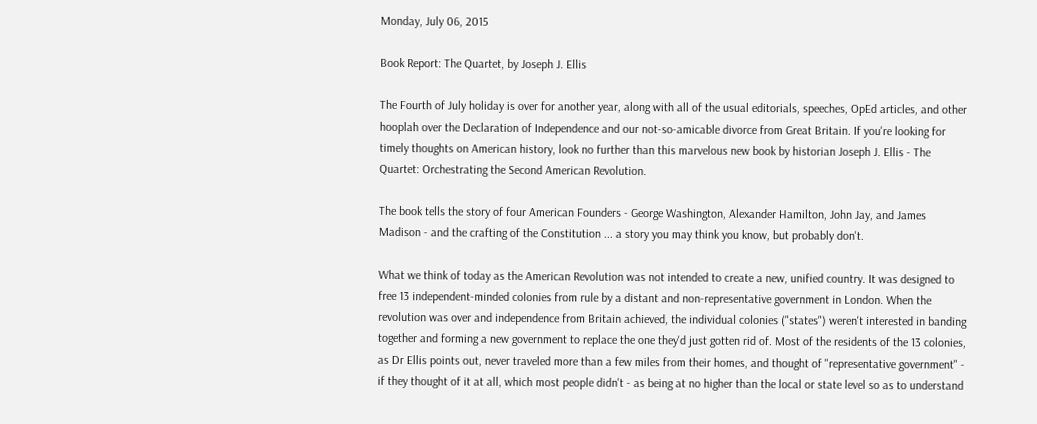Monday, July 06, 2015

Book Report: The Quartet, by Joseph J. Ellis

The Fourth of July holiday is over for another year, along with all of the usual editorials, speeches, OpEd articles, and other hooplah over the Declaration of Independence and our not-so-amicable divorce from Great Britain. If you're looking for timely thoughts on American history, look no further than this marvelous new book by historian Joseph J. Ellis - The Quartet: Orchestrating the Second American Revolution.

The book tells the story of four American Founders - George Washington, Alexander Hamilton, John Jay, and James Madison - and the crafting of the Constitution ... a story you may think you know, but probably don't.

What we think of today as the American Revolution was not intended to create a new, unified country. It was designed to free 13 independent-minded colonies from rule by a distant and non-representative government in London. When the revolution was over and independence from Britain achieved, the individual colonies ("states") weren't interested in banding together and forming a new government to replace the one they'd just gotten rid of. Most of the residents of the 13 colonies, as Dr Ellis points out, never traveled more than a few miles from their homes, and thought of "representative government" - if they thought of it at all, which most people didn't - as being at no higher than the local or state level so as to understand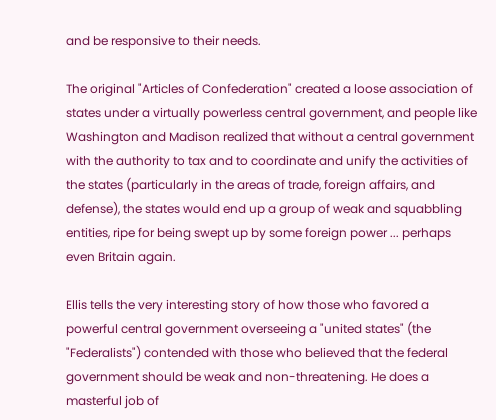and be responsive to their needs.

The original "Articles of Confederation" created a loose association of states under a virtually powerless central government, and people like Washington and Madison realized that without a central government with the authority to tax and to coordinate and unify the activities of the states (particularly in the areas of trade, foreign affairs, and defense), the states would end up a group of weak and squabbling entities, ripe for being swept up by some foreign power ... perhaps even Britain again.

Ellis tells the very interesting story of how those who favored a powerful central government overseeing a "united states" (the "Federalists") contended with those who believed that the federal government should be weak and non-threatening. He does a masterful job of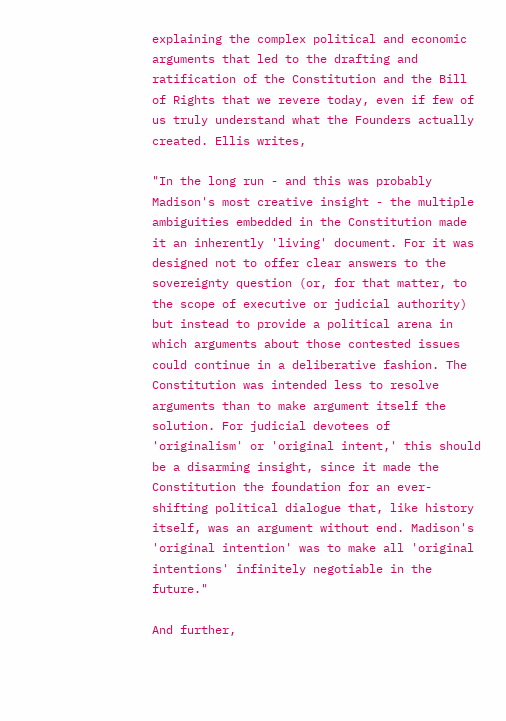explaining the complex political and economic arguments that led to the drafting and ratification of the Constitution and the Bill of Rights that we revere today, even if few of us truly understand what the Founders actually created. Ellis writes,

"In the long run - and this was probably Madison's most creative insight - the multiple ambiguities embedded in the Constitution made it an inherently 'living' document. For it was designed not to offer clear answers to the sovereignty question (or, for that matter, to the scope of executive or judicial authority) but instead to provide a political arena in which arguments about those contested issues could continue in a deliberative fashion. The Constitution was intended less to resolve arguments than to make argument itself the solution. For judicial devotees of 'originalism' or 'original intent,' this should be a disarming insight, since it made the Constitution the foundation for an ever-shifting political dialogue that, like history itself, was an argument without end. Madison's 'original intention' was to make all 'original intentions' infinitely negotiable in the future."

And further,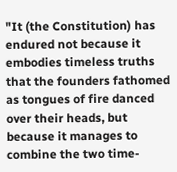"It (the Constitution) has endured not because it embodies timeless truths that the founders fathomed as tongues of fire danced over their heads, but because it manages to combine the two time-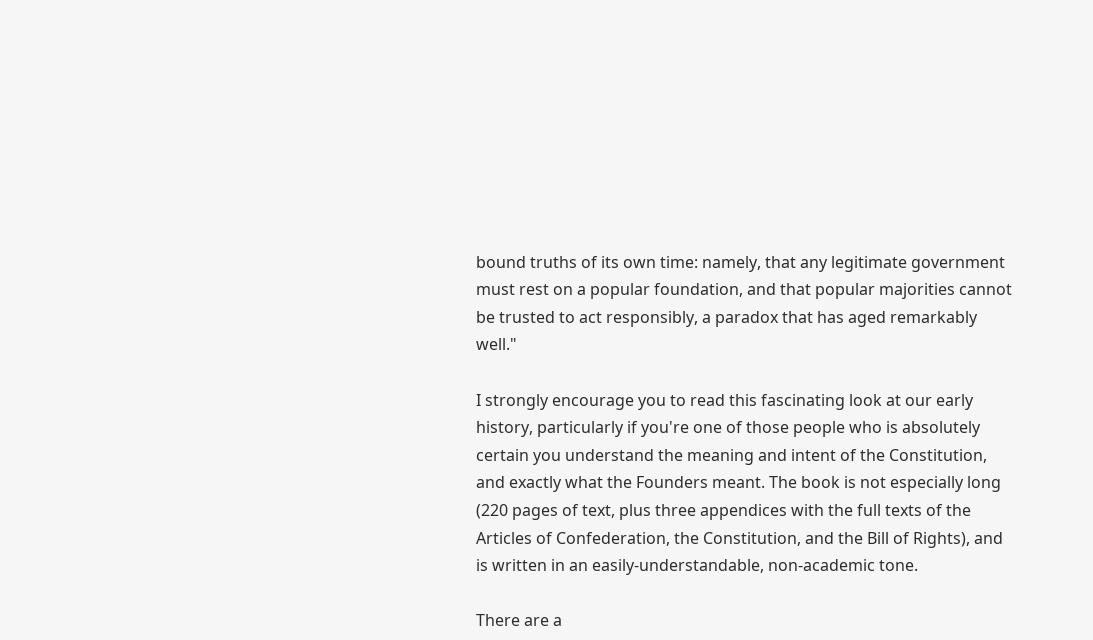bound truths of its own time: namely, that any legitimate government must rest on a popular foundation, and that popular majorities cannot be trusted to act responsibly, a paradox that has aged remarkably well."

I strongly encourage you to read this fascinating look at our early history, particularly if you're one of those people who is absolutely certain you understand the meaning and intent of the Constitution, and exactly what the Founders meant. The book is not especially long (220 pages of text, plus three appendices with the full texts of the Articles of Confederation, the Constitution, and the Bill of Rights), and is written in an easily-understandable, non-academic tone.

There are a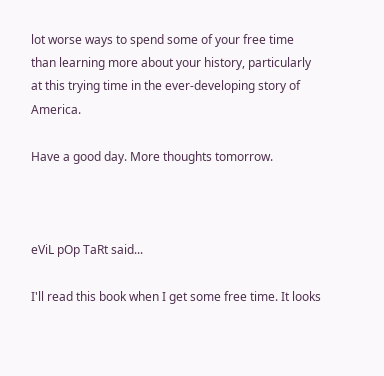lot worse ways to spend some of your free time than learning more about your history, particularly at this trying time in the ever-developing story of America.

Have a good day. More thoughts tomorrow.



eViL pOp TaRt said...

I'll read this book when I get some free time. It looks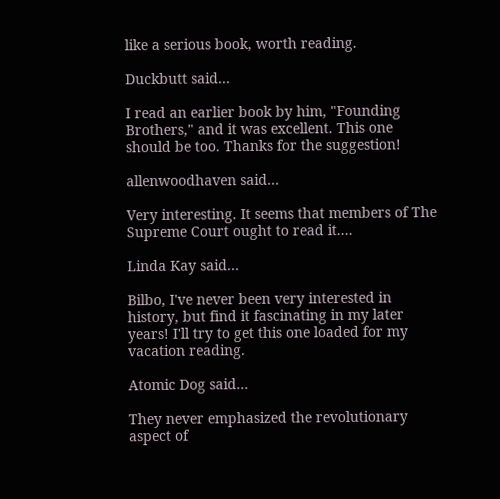like a serious book, worth reading.

Duckbutt said...

I read an earlier book by him, "Founding Brothers," and it was excellent. This one should be too. Thanks for the suggestion!

allenwoodhaven said...

Very interesting. It seems that members of The Supreme Court ought to read it....

Linda Kay said...

Bilbo, I've never been very interested in history, but find it fascinating in my later years! I'll try to get this one loaded for my vacation reading.

Atomic Dog said...

They never emphasized the revolutionary aspect of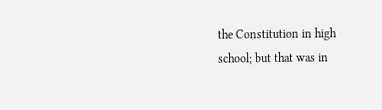the Constitution in high school; but that was in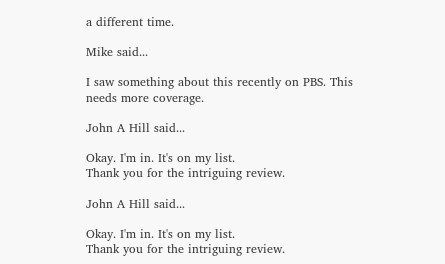a different time.

Mike said...

I saw something about this recently on PBS. This needs more coverage.

John A Hill said...

Okay. I'm in. It's on my list.
Thank you for the intriguing review.

John A Hill said...

Okay. I'm in. It's on my list.
Thank you for the intriguing review.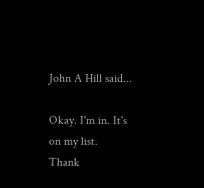John A Hill said...

Okay. I'm in. It's on my list.
Thank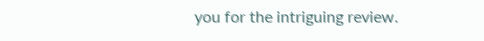you for the intriguing review.